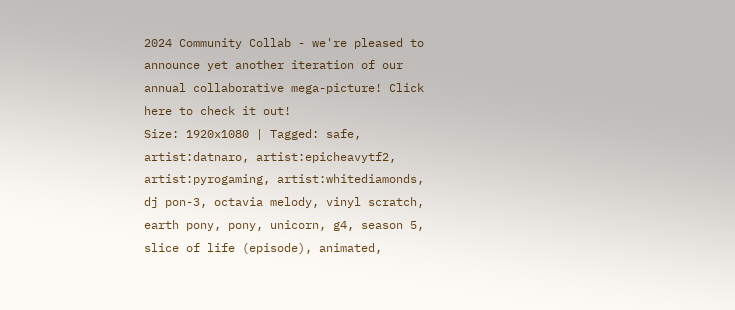2024 Community Collab - we're pleased to announce yet another iteration of our annual collaborative mega-picture! Click here to check it out!
Size: 1920x1080 | Tagged: safe, artist:datnaro, artist:epicheavytf2, artist:pyrogaming, artist:whitediamonds, dj pon-3, octavia melody, vinyl scratch, earth pony, pony, unicorn, g4, season 5, slice of life (episode), animated,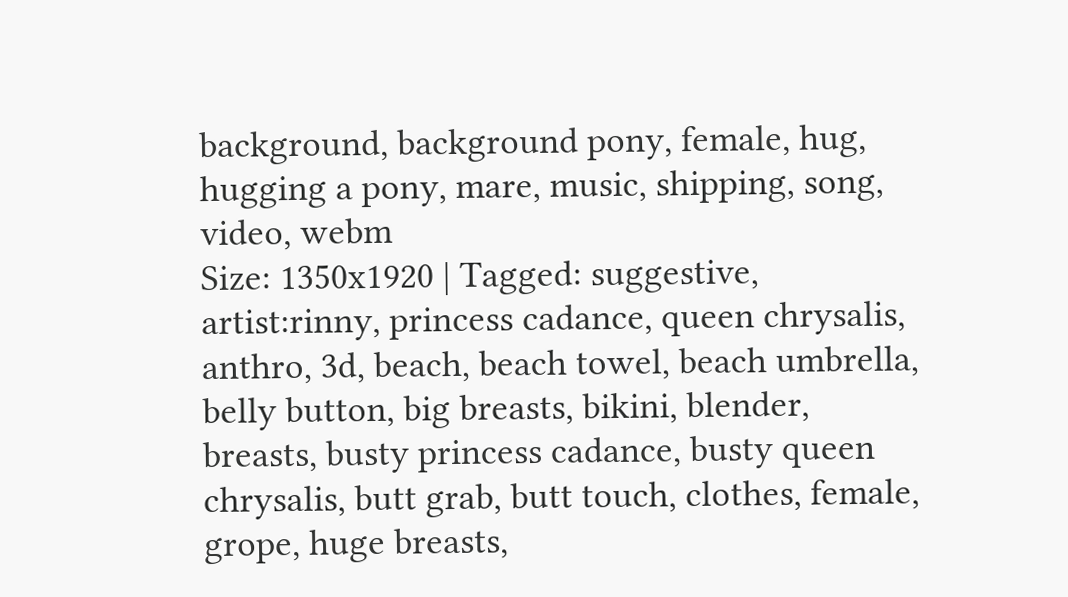background, background pony, female, hug, hugging a pony, mare, music, shipping, song, video, webm
Size: 1350x1920 | Tagged: suggestive, artist:rinny, princess cadance, queen chrysalis, anthro, 3d, beach, beach towel, beach umbrella, belly button, big breasts, bikini, blender, breasts, busty princess cadance, busty queen chrysalis, butt grab, butt touch, clothes, female, grope, huge breasts,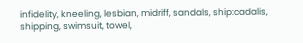infidelity, kneeling, lesbian, midriff, sandals, ship:cadalis, shipping, swimsuit, towel,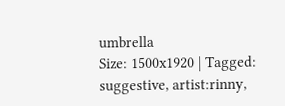umbrella
Size: 1500x1920 | Tagged: suggestive, artist:rinny,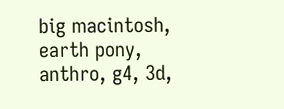big macintosh, earth pony, anthro, g4, 3d,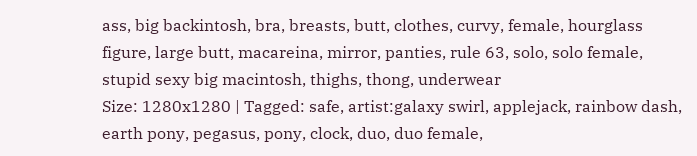ass, big backintosh, bra, breasts, butt, clothes, curvy, female, hourglass figure, large butt, macareina, mirror, panties, rule 63, solo, solo female, stupid sexy big macintosh, thighs, thong, underwear
Size: 1280x1280 | Tagged: safe, artist:galaxy swirl, applejack, rainbow dash, earth pony, pegasus, pony, clock, duo, duo female,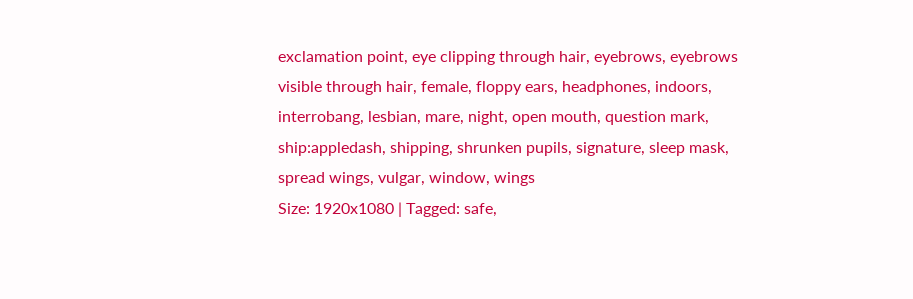exclamation point, eye clipping through hair, eyebrows, eyebrows visible through hair, female, floppy ears, headphones, indoors, interrobang, lesbian, mare, night, open mouth, question mark, ship:appledash, shipping, shrunken pupils, signature, sleep mask, spread wings, vulgar, window, wings
Size: 1920x1080 | Tagged: safe,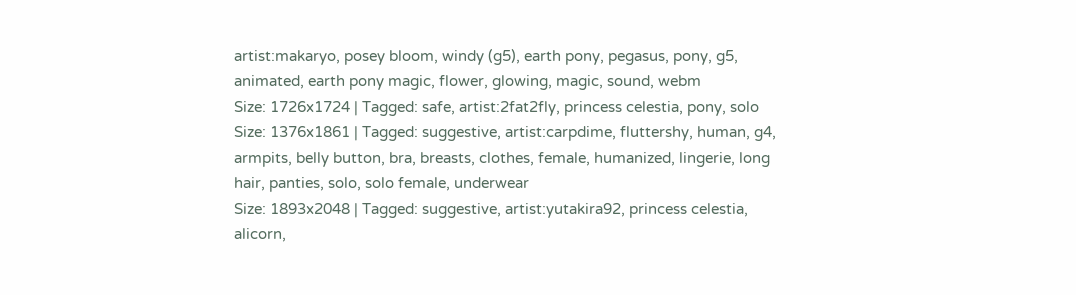artist:makaryo, posey bloom, windy (g5), earth pony, pegasus, pony, g5, animated, earth pony magic, flower, glowing, magic, sound, webm
Size: 1726x1724 | Tagged: safe, artist:2fat2fly, princess celestia, pony, solo
Size: 1376x1861 | Tagged: suggestive, artist:carpdime, fluttershy, human, g4, armpits, belly button, bra, breasts, clothes, female, humanized, lingerie, long hair, panties, solo, solo female, underwear
Size: 1893x2048 | Tagged: suggestive, artist:yutakira92, princess celestia, alicorn,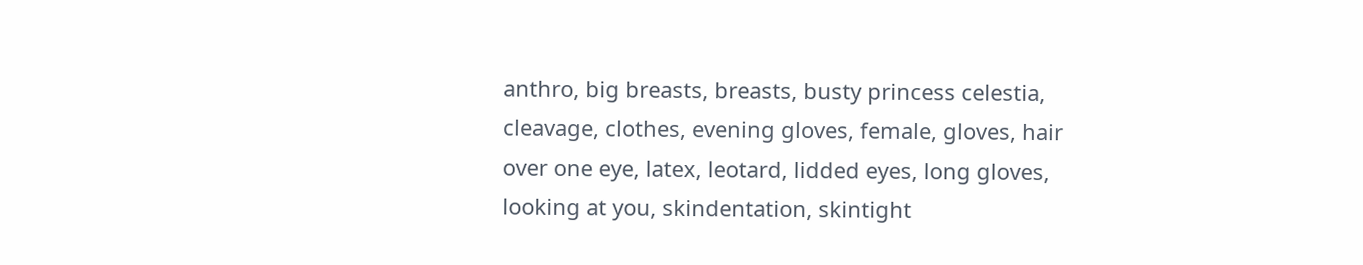anthro, big breasts, breasts, busty princess celestia, cleavage, clothes, evening gloves, female, gloves, hair over one eye, latex, leotard, lidded eyes, long gloves, looking at you, skindentation, skintight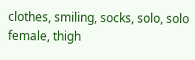clothes, smiling, socks, solo, solo female, thigh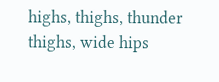highs, thighs, thunder thighs, wide hips